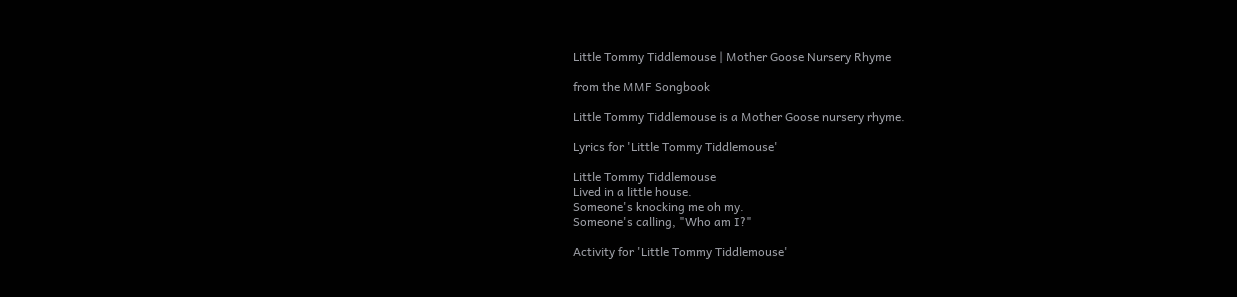Little Tommy Tiddlemouse | Mother Goose Nursery Rhyme

from the MMF Songbook

Little Tommy Tiddlemouse is a Mother Goose nursery rhyme.

Lyrics for 'Little Tommy Tiddlemouse'

Little Tommy Tiddlemouse
Lived in a little house.
Someone's knocking me oh my.
Someone's calling, "Who am I?"

Activity for 'Little Tommy Tiddlemouse'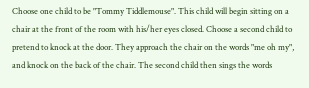Choose one child to be "Tommy Tiddlemouse". This child will begin sitting on a chair at the front of the room with his/her eyes closed. Choose a second child to pretend to knock at the door. They approach the chair on the words "me oh my", and knock on the back of the chair. The second child then sings the words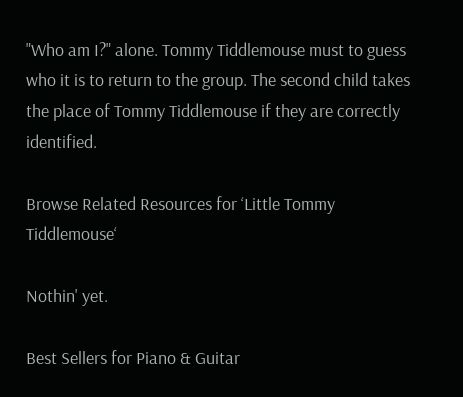"Who am I?" alone. Tommy Tiddlemouse must to guess who it is to return to the group. The second child takes the place of Tommy Tiddlemouse if they are correctly identified.

Browse Related Resources for ‘Little Tommy Tiddlemouse‘

Nothin' yet.

Best Sellers for Piano & Guitar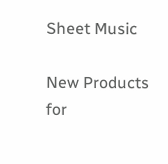Sheet Music

New Products for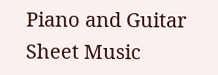Piano and Guitar Sheet Music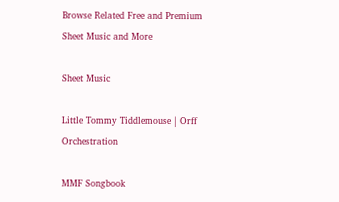Browse Related Free and Premium Sheet Music and More

Sheet Music

Little Tommy Tiddlemouse | Orff Orchestration

MMF Songbook